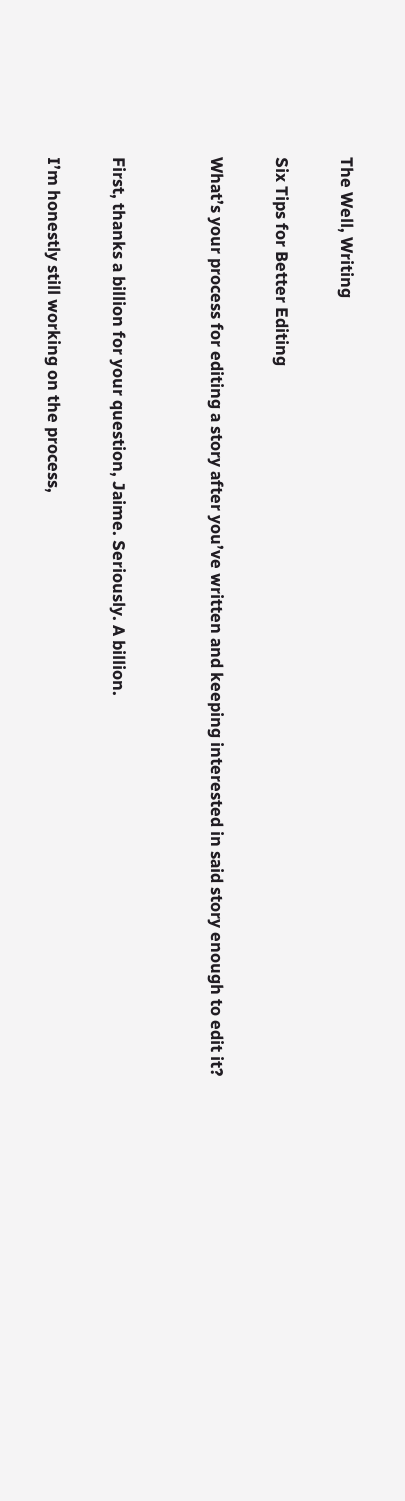The Well, Writing

Six Tips for Better Editing

What’s your process for editing a story after you’ve written and keeping interested in said story enough to edit it?


First, thanks a billion for your question, Jaime. Seriously. A billion.

I’m honestly still working on the process,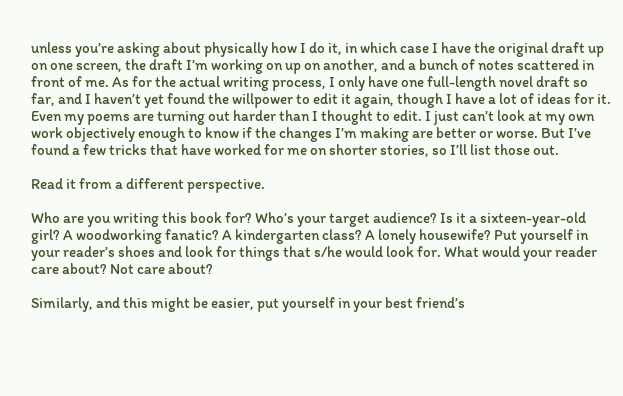unless you’re asking about physically how I do it, in which case I have the original draft up on one screen, the draft I’m working on up on another, and a bunch of notes scattered in front of me. As for the actual writing process, I only have one full-length novel draft so far, and I haven’t yet found the willpower to edit it again, though I have a lot of ideas for it. Even my poems are turning out harder than I thought to edit. I just can’t look at my own work objectively enough to know if the changes I’m making are better or worse. But I’ve found a few tricks that have worked for me on shorter stories, so I’ll list those out.

Read it from a different perspective.

Who are you writing this book for? Who’s your target audience? Is it a sixteen-year-old girl? A woodworking fanatic? A kindergarten class? A lonely housewife? Put yourself in your reader’s shoes and look for things that s/he would look for. What would your reader care about? Not care about?

Similarly, and this might be easier, put yourself in your best friend’s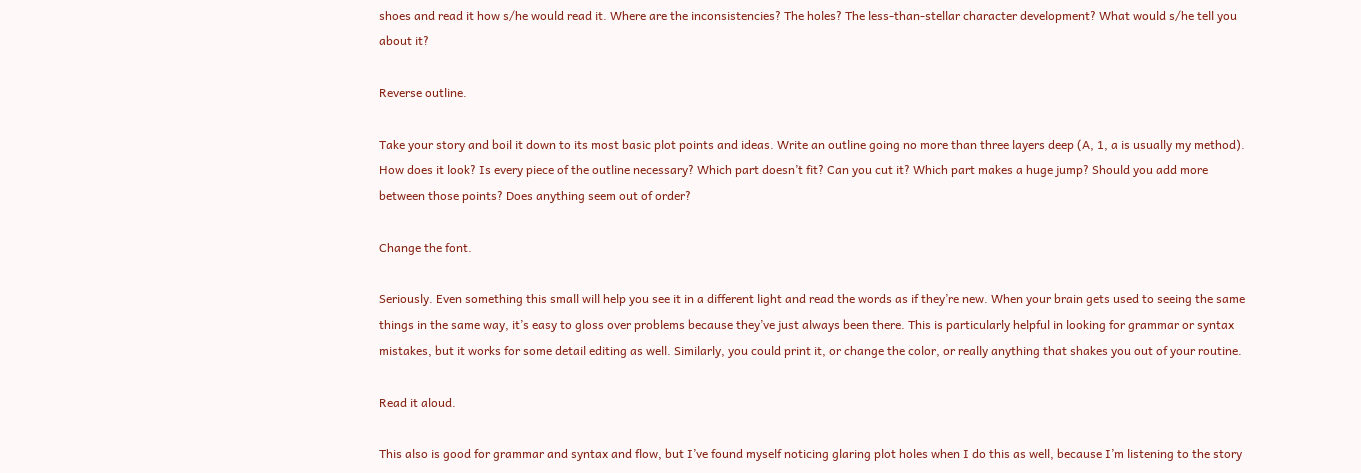shoes and read it how s/he would read it. Where are the inconsistencies? The holes? The less-than-stellar character development? What would s/he tell you about it?

Reverse outline.

Take your story and boil it down to its most basic plot points and ideas. Write an outline going no more than three layers deep (A, 1, a is usually my method). How does it look? Is every piece of the outline necessary? Which part doesn’t fit? Can you cut it? Which part makes a huge jump? Should you add more between those points? Does anything seem out of order?

Change the font.

Seriously. Even something this small will help you see it in a different light and read the words as if they’re new. When your brain gets used to seeing the same things in the same way, it’s easy to gloss over problems because they’ve just always been there. This is particularly helpful in looking for grammar or syntax mistakes, but it works for some detail editing as well. Similarly, you could print it, or change the color, or really anything that shakes you out of your routine.

Read it aloud.

This also is good for grammar and syntax and flow, but I’ve found myself noticing glaring plot holes when I do this as well, because I’m listening to the story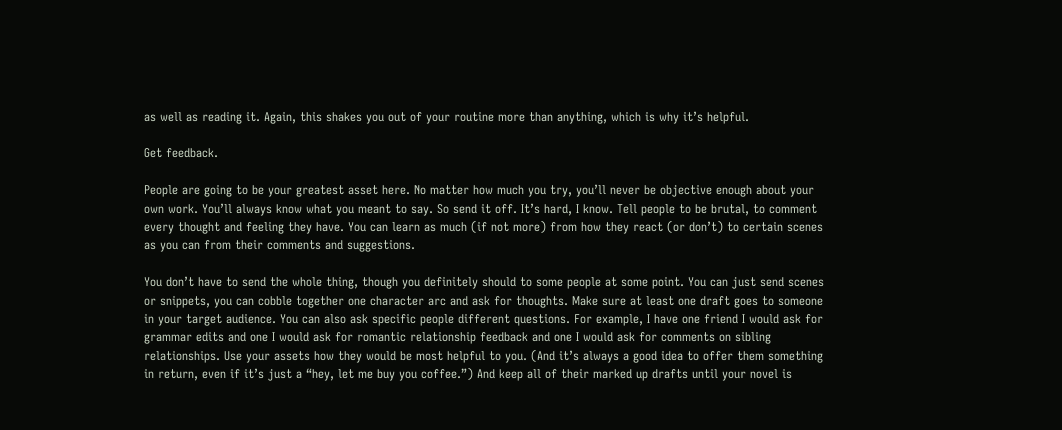as well as reading it. Again, this shakes you out of your routine more than anything, which is why it’s helpful.

Get feedback.

People are going to be your greatest asset here. No matter how much you try, you’ll never be objective enough about your own work. You’ll always know what you meant to say. So send it off. It’s hard, I know. Tell people to be brutal, to comment every thought and feeling they have. You can learn as much (if not more) from how they react (or don’t) to certain scenes as you can from their comments and suggestions.

You don’t have to send the whole thing, though you definitely should to some people at some point. You can just send scenes or snippets, you can cobble together one character arc and ask for thoughts. Make sure at least one draft goes to someone in your target audience. You can also ask specific people different questions. For example, I have one friend I would ask for grammar edits and one I would ask for romantic relationship feedback and one I would ask for comments on sibling relationships. Use your assets how they would be most helpful to you. (And it’s always a good idea to offer them something in return, even if it’s just a “hey, let me buy you coffee.”) And keep all of their marked up drafts until your novel is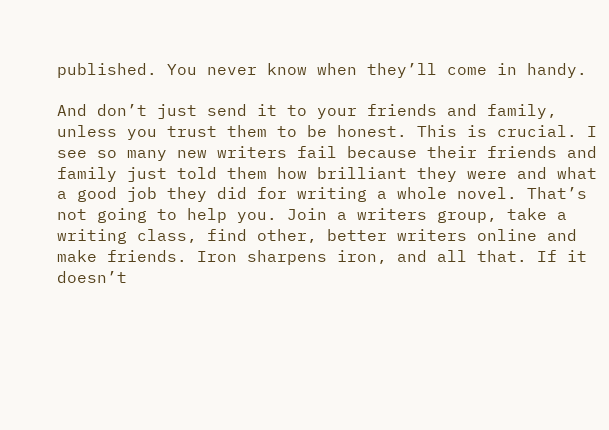published. You never know when they’ll come in handy.

And don’t just send it to your friends and family, unless you trust them to be honest. This is crucial. I see so many new writers fail because their friends and family just told them how brilliant they were and what a good job they did for writing a whole novel. That’s not going to help you. Join a writers group, take a writing class, find other, better writers online and make friends. Iron sharpens iron, and all that. If it doesn’t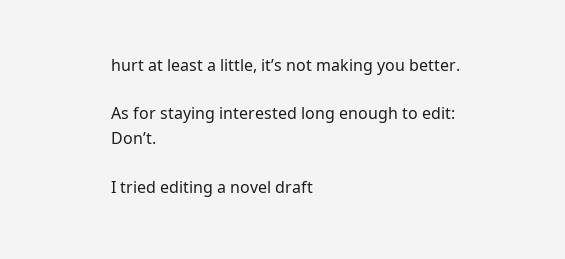hurt at least a little, it’s not making you better.

As for staying interested long enough to edit: Don’t.

I tried editing a novel draft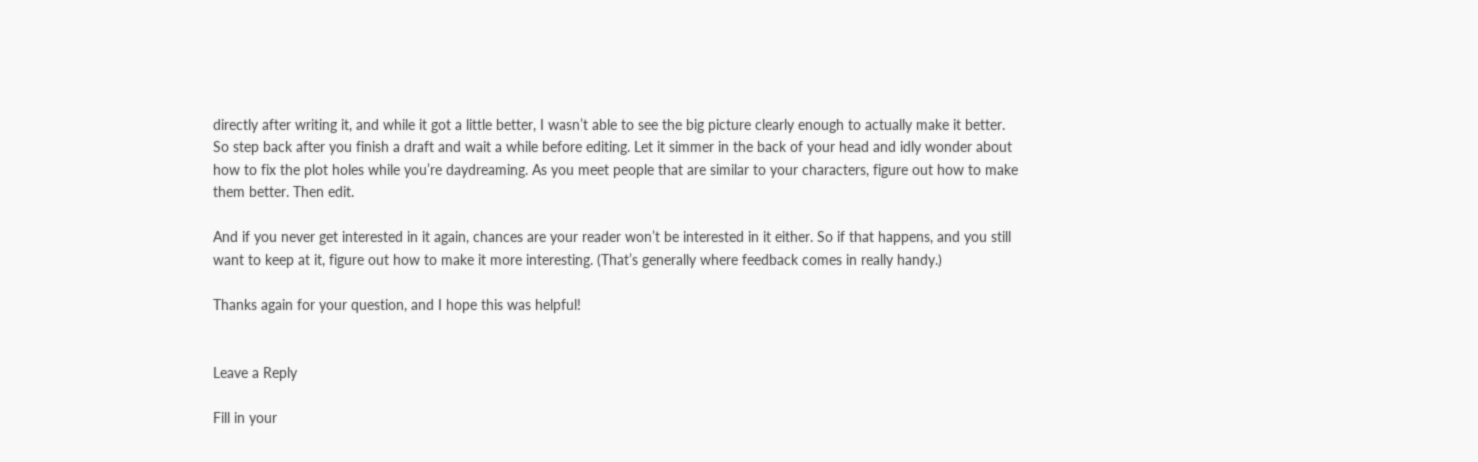directly after writing it, and while it got a little better, I wasn’t able to see the big picture clearly enough to actually make it better. So step back after you finish a draft and wait a while before editing. Let it simmer in the back of your head and idly wonder about how to fix the plot holes while you’re daydreaming. As you meet people that are similar to your characters, figure out how to make them better. Then edit.

And if you never get interested in it again, chances are your reader won’t be interested in it either. So if that happens, and you still want to keep at it, figure out how to make it more interesting. (That’s generally where feedback comes in really handy.)

Thanks again for your question, and I hope this was helpful!


Leave a Reply

Fill in your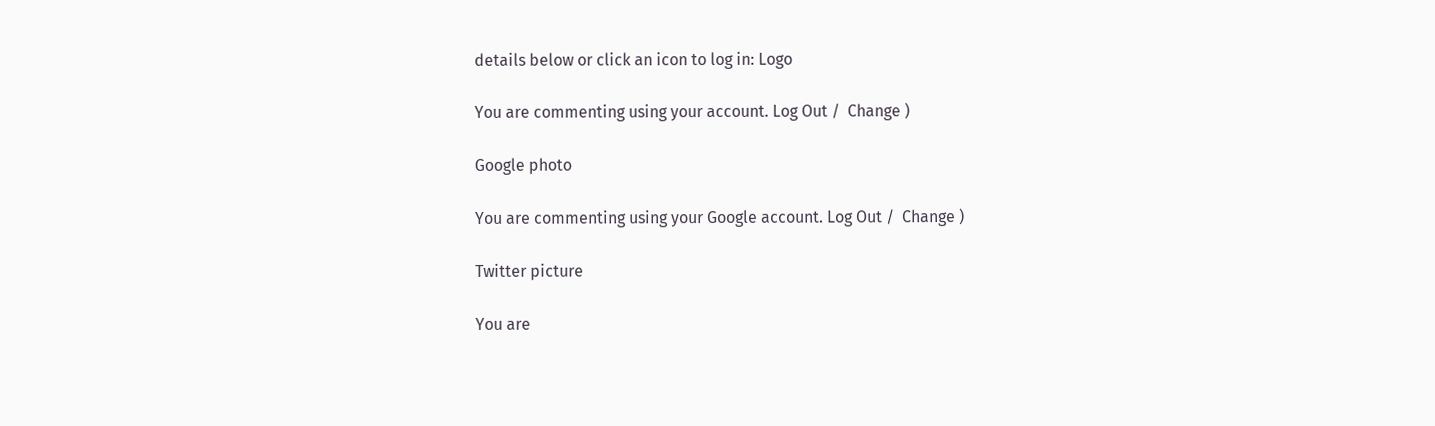details below or click an icon to log in: Logo

You are commenting using your account. Log Out /  Change )

Google photo

You are commenting using your Google account. Log Out /  Change )

Twitter picture

You are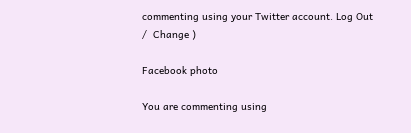commenting using your Twitter account. Log Out /  Change )

Facebook photo

You are commenting using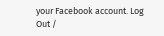your Facebook account. Log Out /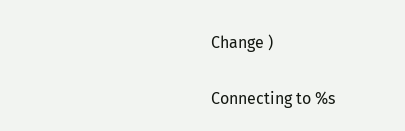Change )

Connecting to %s